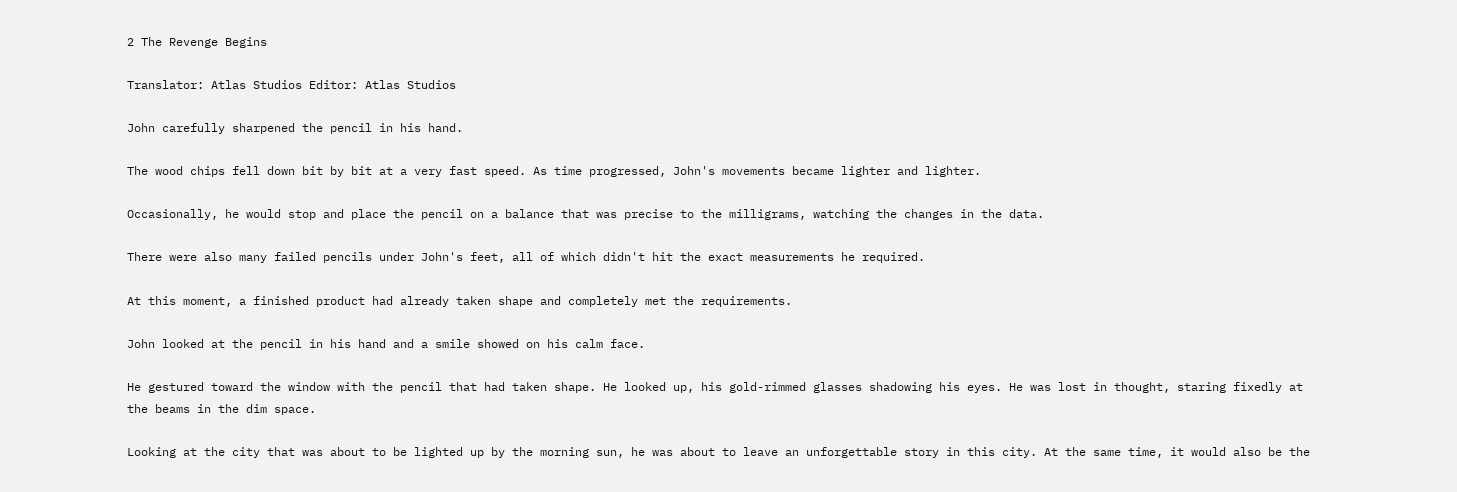2 The Revenge Begins

Translator: Atlas Studios Editor: Atlas Studios

John carefully sharpened the pencil in his hand.

The wood chips fell down bit by bit at a very fast speed. As time progressed, John's movements became lighter and lighter.

Occasionally, he would stop and place the pencil on a balance that was precise to the milligrams, watching the changes in the data.

There were also many failed pencils under John's feet, all of which didn't hit the exact measurements he required.

At this moment, a finished product had already taken shape and completely met the requirements.

John looked at the pencil in his hand and a smile showed on his calm face.

He gestured toward the window with the pencil that had taken shape. He looked up, his gold-rimmed glasses shadowing his eyes. He was lost in thought, staring fixedly at the beams in the dim space.

Looking at the city that was about to be lighted up by the morning sun, he was about to leave an unforgettable story in this city. At the same time, it would also be the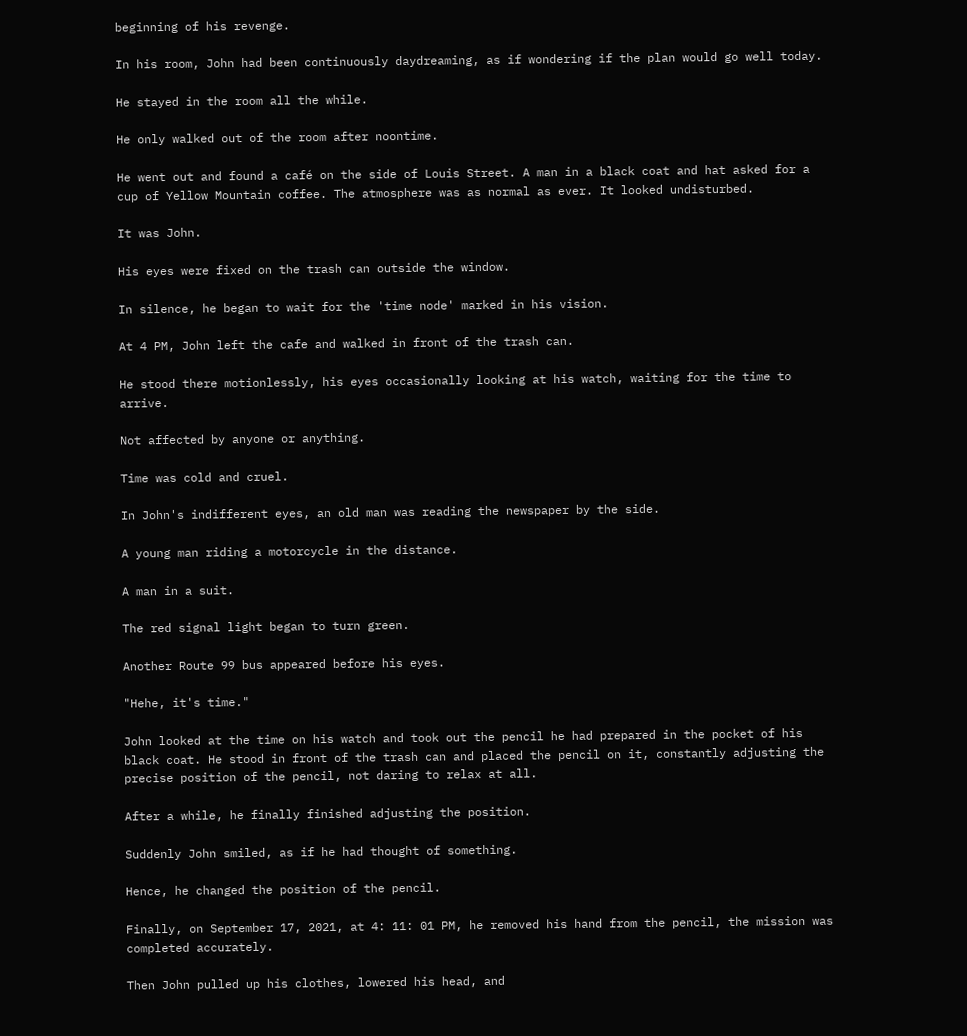beginning of his revenge.

In his room, John had been continuously daydreaming, as if wondering if the plan would go well today.

He stayed in the room all the while.

He only walked out of the room after noontime.

He went out and found a café on the side of Louis Street. A man in a black coat and hat asked for a cup of Yellow Mountain coffee. The atmosphere was as normal as ever. It looked undisturbed.

It was John.

His eyes were fixed on the trash can outside the window.

In silence, he began to wait for the 'time node' marked in his vision.

At 4 PM, John left the cafe and walked in front of the trash can.

He stood there motionlessly, his eyes occasionally looking at his watch, waiting for the time to arrive.

Not affected by anyone or anything.

Time was cold and cruel.

In John's indifferent eyes, an old man was reading the newspaper by the side.

A young man riding a motorcycle in the distance.

A man in a suit.

The red signal light began to turn green.

Another Route 99 bus appeared before his eyes.

"Hehe, it's time."

John looked at the time on his watch and took out the pencil he had prepared in the pocket of his black coat. He stood in front of the trash can and placed the pencil on it, constantly adjusting the precise position of the pencil, not daring to relax at all.

After a while, he finally finished adjusting the position.

Suddenly John smiled, as if he had thought of something.

Hence, he changed the position of the pencil.

Finally, on September 17, 2021, at 4: 11: 01 PM, he removed his hand from the pencil, the mission was completed accurately.

Then John pulled up his clothes, lowered his head, and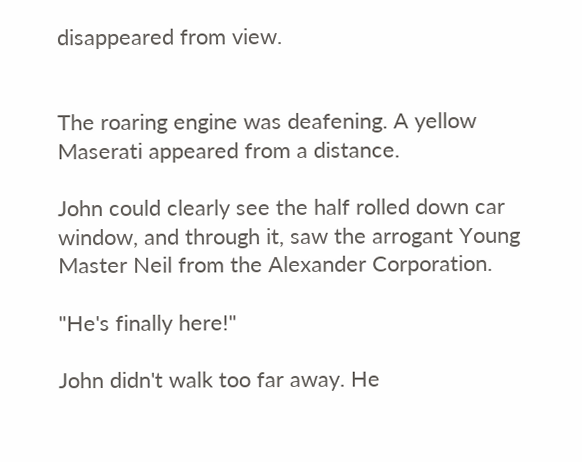disappeared from view.


The roaring engine was deafening. A yellow Maserati appeared from a distance.

John could clearly see the half rolled down car window, and through it, saw the arrogant Young Master Neil from the Alexander Corporation.

"He's finally here!"

John didn't walk too far away. He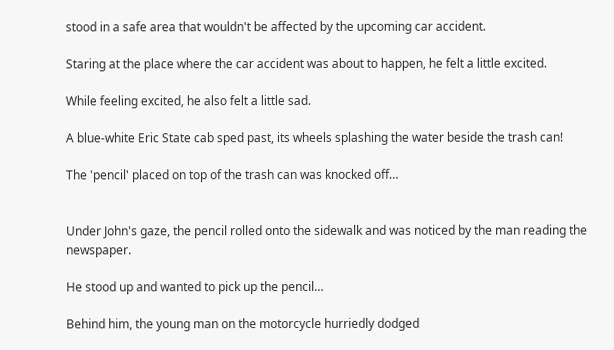stood in a safe area that wouldn't be affected by the upcoming car accident.

Staring at the place where the car accident was about to happen, he felt a little excited.

While feeling excited, he also felt a little sad.

A blue-white Eric State cab sped past, its wheels splashing the water beside the trash can!

The 'pencil' placed on top of the trash can was knocked off…


Under John's gaze, the pencil rolled onto the sidewalk and was noticed by the man reading the newspaper.

He stood up and wanted to pick up the pencil…

Behind him, the young man on the motorcycle hurriedly dodged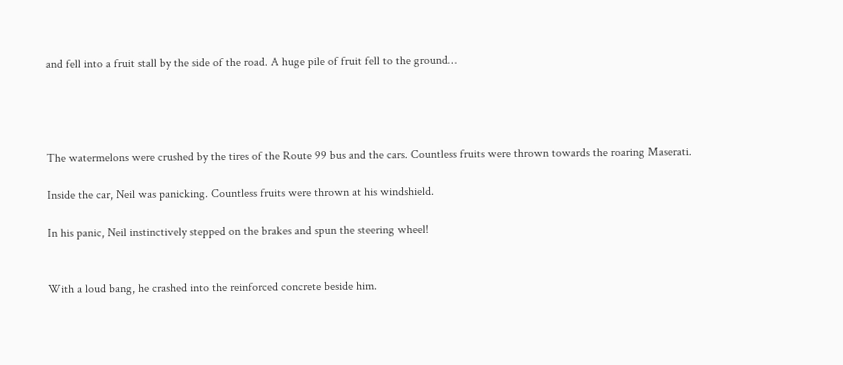and fell into a fruit stall by the side of the road. A huge pile of fruit fell to the ground…




The watermelons were crushed by the tires of the Route 99 bus and the cars. Countless fruits were thrown towards the roaring Maserati.

Inside the car, Neil was panicking. Countless fruits were thrown at his windshield.

In his panic, Neil instinctively stepped on the brakes and spun the steering wheel!


With a loud bang, he crashed into the reinforced concrete beside him.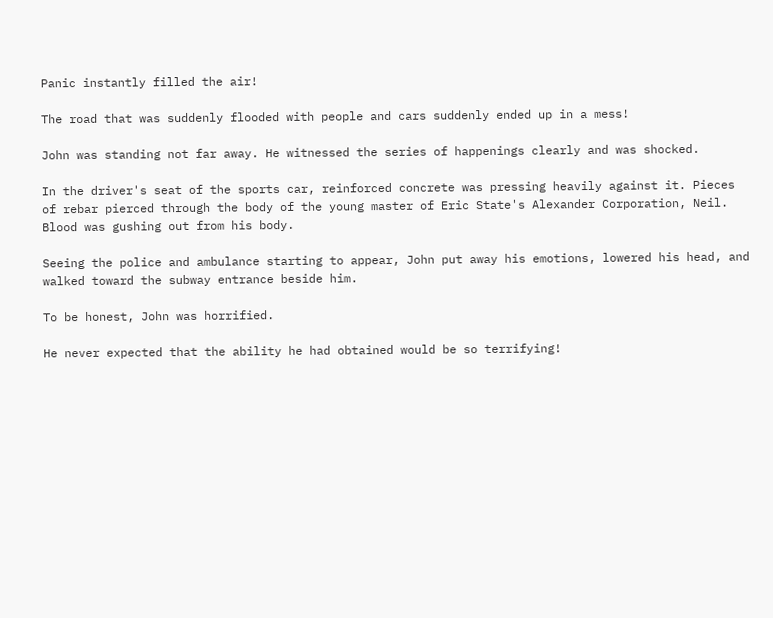Panic instantly filled the air!

The road that was suddenly flooded with people and cars suddenly ended up in a mess!

John was standing not far away. He witnessed the series of happenings clearly and was shocked.

In the driver's seat of the sports car, reinforced concrete was pressing heavily against it. Pieces of rebar pierced through the body of the young master of Eric State's Alexander Corporation, Neil. Blood was gushing out from his body.

Seeing the police and ambulance starting to appear, John put away his emotions, lowered his head, and walked toward the subway entrance beside him.

To be honest, John was horrified.

He never expected that the ability he had obtained would be so terrifying!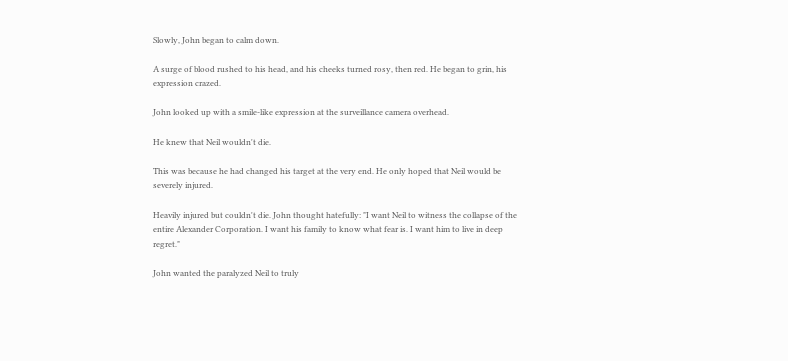Slowly, John began to calm down.

A surge of blood rushed to his head, and his cheeks turned rosy, then red. He began to grin, his expression crazed.

John looked up with a smile-like expression at the surveillance camera overhead.

He knew that Neil wouldn't die.

This was because he had changed his target at the very end. He only hoped that Neil would be severely injured.

Heavily injured but couldn't die. John thought hatefully: "I want Neil to witness the collapse of the entire Alexander Corporation. I want his family to know what fear is. I want him to live in deep regret."

John wanted the paralyzed Neil to truly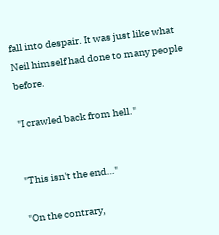fall into despair. It was just like what Neil himself had done to many people before.

"I crawled back from hell."


"This isn't the end…"

"On the contrary,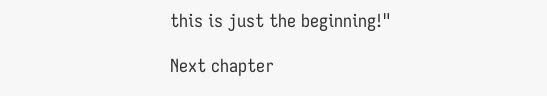this is just the beginning!"

Next chapter